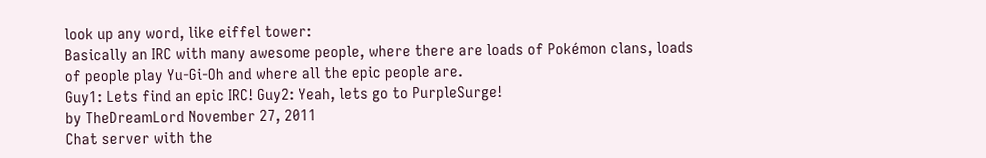look up any word, like eiffel tower:
Basically an IRC with many awesome people, where there are loads of Pokémon clans, loads of people play Yu-Gi-Oh and where all the epic people are.
Guy1: Lets find an epic IRC! Guy2: Yeah, lets go to PurpleSurge!
by TheDreamLord November 27, 2011
Chat server with the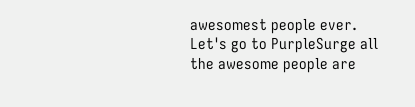awesomest people ever.
Let's go to PurpleSurge all the awesome people are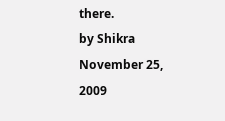there.
by Shikra November 25, 2009